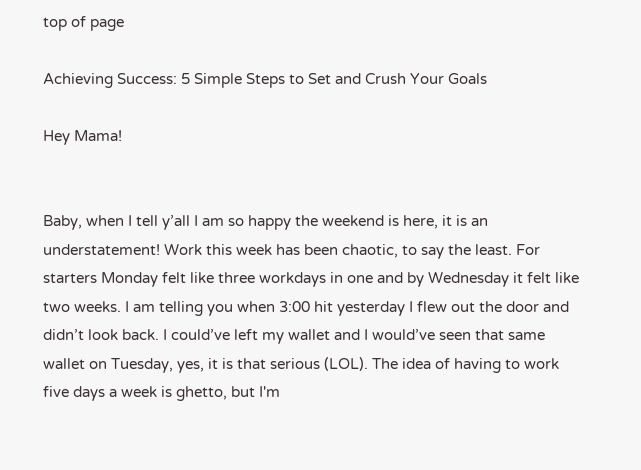top of page

Achieving Success: 5 Simple Steps to Set and Crush Your Goals

Hey Mama!


Baby, when I tell y’all I am so happy the weekend is here, it is an understatement! Work this week has been chaotic, to say the least. For starters Monday felt like three workdays in one and by Wednesday it felt like two weeks. I am telling you when 3:00 hit yesterday I flew out the door and didn’t look back. I could’ve left my wallet and I would’ve seen that same wallet on Tuesday, yes, it is that serious (LOL). The idea of having to work five days a week is ghetto, but I'm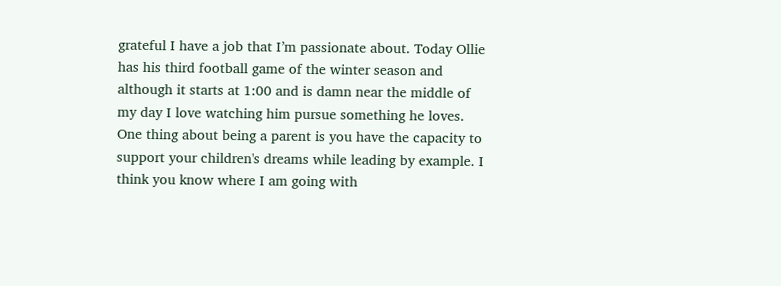grateful I have a job that I’m passionate about. Today Ollie has his third football game of the winter season and although it starts at 1:00 and is damn near the middle of my day I love watching him pursue something he loves. One thing about being a parent is you have the capacity to support your children's dreams while leading by example. I think you know where I am going with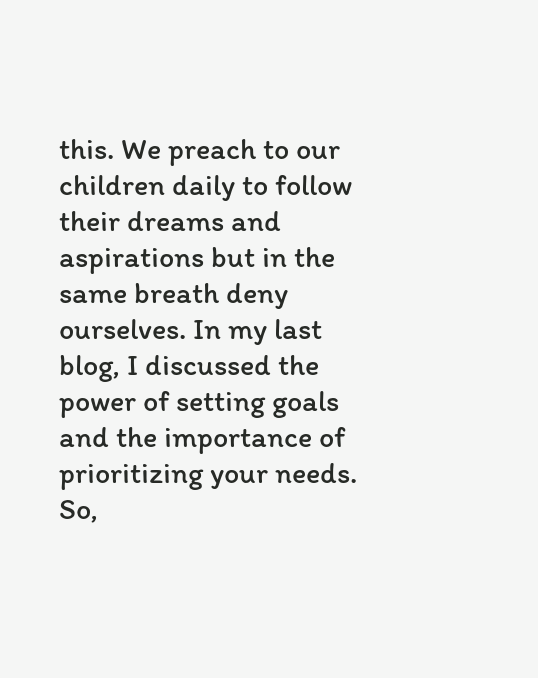this. We preach to our children daily to follow their dreams and aspirations but in the same breath deny ourselves. In my last blog, I discussed the power of setting goals and the importance of prioritizing your needs. So,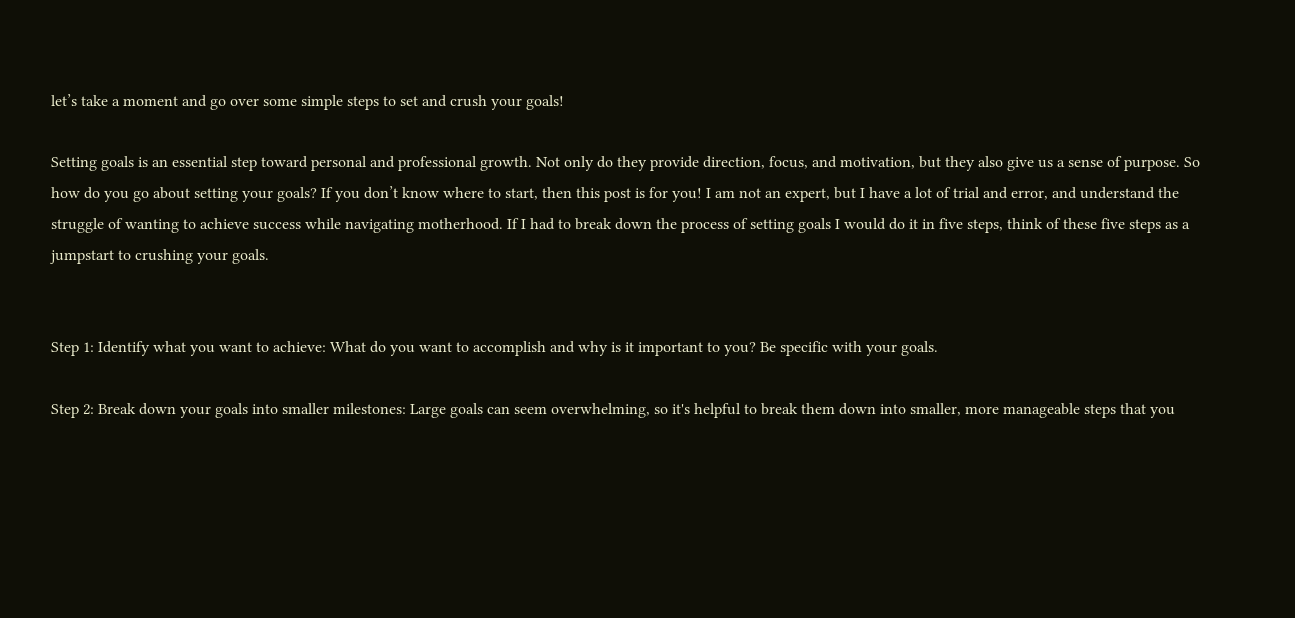let’s take a moment and go over some simple steps to set and crush your goals!

Setting goals is an essential step toward personal and professional growth. Not only do they provide direction, focus, and motivation, but they also give us a sense of purpose. So how do you go about setting your goals? If you don’t know where to start, then this post is for you! I am not an expert, but I have a lot of trial and error, and understand the struggle of wanting to achieve success while navigating motherhood. If I had to break down the process of setting goals I would do it in five steps, think of these five steps as a jumpstart to crushing your goals.


Step 1: Identify what you want to achieve: What do you want to accomplish and why is it important to you? Be specific with your goals.

Step 2: Break down your goals into smaller milestones: Large goals can seem overwhelming, so it's helpful to break them down into smaller, more manageable steps that you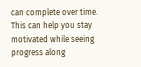can complete over time. This can help you stay motivated while seeing progress along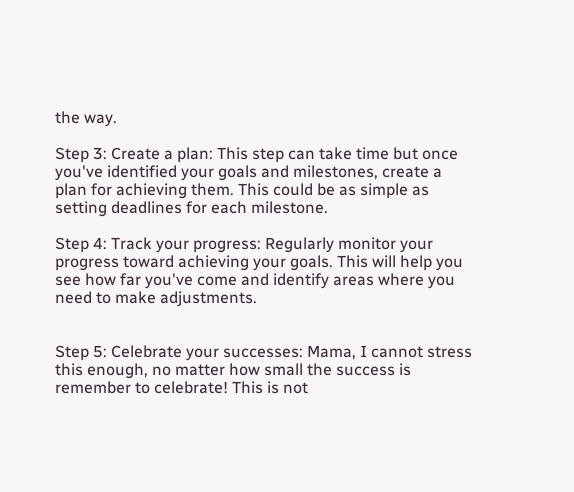the way.

Step 3: Create a plan: This step can take time but once you've identified your goals and milestones, create a plan for achieving them. This could be as simple as setting deadlines for each milestone.

Step 4: Track your progress: Regularly monitor your progress toward achieving your goals. This will help you see how far you've come and identify areas where you need to make adjustments.


Step 5: Celebrate your successes: Mama, I cannot stress this enough, no matter how small the success is remember to celebrate! This is not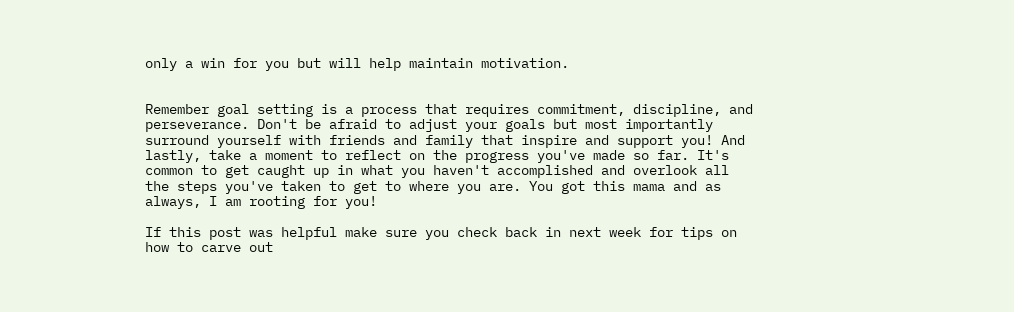only a win for you but will help maintain motivation.


Remember goal setting is a process that requires commitment, discipline, and perseverance. Don't be afraid to adjust your goals but most importantly surround yourself with friends and family that inspire and support you! And lastly, take a moment to reflect on the progress you've made so far. It's common to get caught up in what you haven't accomplished and overlook all the steps you've taken to get to where you are. You got this mama and as always, I am rooting for you!

If this post was helpful make sure you check back in next week for tips on how to carve out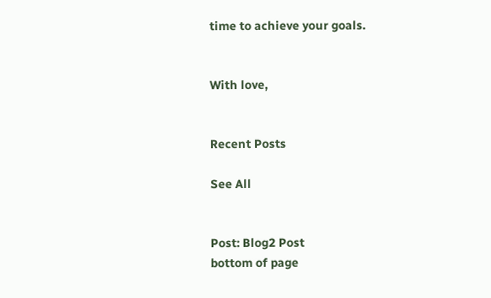time to achieve your goals.


With love,


Recent Posts

See All


Post: Blog2 Post
bottom of page